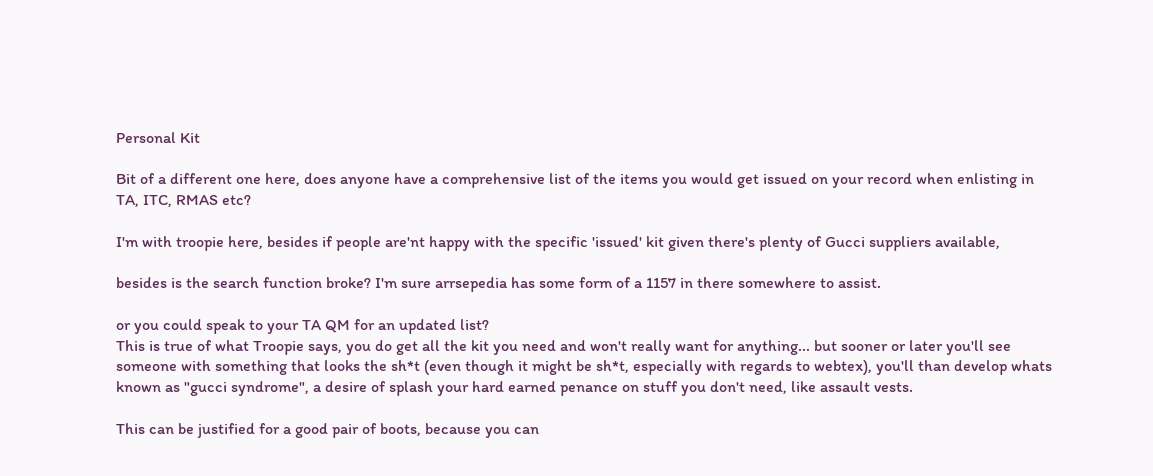Personal Kit

Bit of a different one here, does anyone have a comprehensive list of the items you would get issued on your record when enlisting in TA, ITC, RMAS etc?

I'm with troopie here, besides if people are'nt happy with the specific 'issued' kit given there's plenty of Gucci suppliers available,

besides is the search function broke? I'm sure arrsepedia has some form of a 1157 in there somewhere to assist.

or you could speak to your TA QM for an updated list?
This is true of what Troopie says, you do get all the kit you need and won't really want for anything... but sooner or later you'll see someone with something that looks the sh*t (even though it might be sh*t, especially with regards to webtex), you'll than develop whats known as "gucci syndrome", a desire of splash your hard earned penance on stuff you don't need, like assault vests.

This can be justified for a good pair of boots, because you can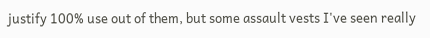justify 100% use out of them, but some assault vests I've seen really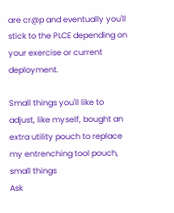are cr@p and eventually you'll stick to the PLCE depending on your exercise or current deployment.

Small things you'll like to adjust, like myself, bought an extra utility pouch to replace my entrenching tool pouch, small things
Ask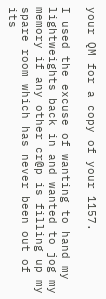your QM for a copy of your 1157.

I used the excuse of wanting to hand my lightweights back in and wanted to jog my memory if any other cr@p is filling up my spare room which has never been out of its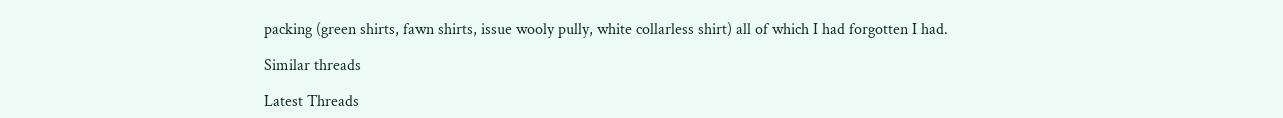packing (green shirts, fawn shirts, issue wooly pully, white collarless shirt) all of which I had forgotten I had.

Similar threads

Latest Threads